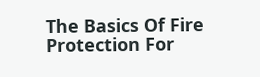The Basics Of Fire Protection For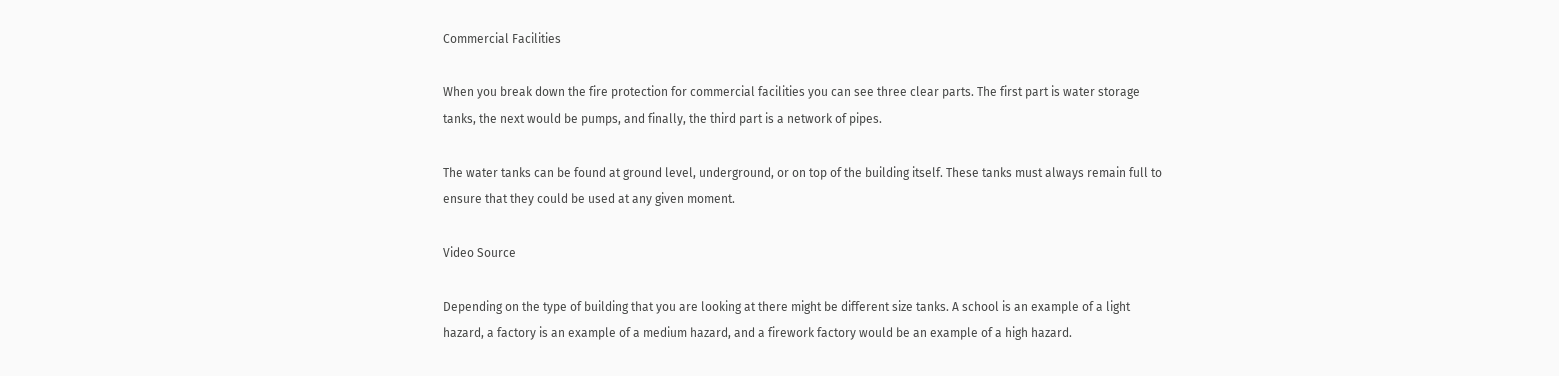Commercial Facilities

When you break down the fire protection for commercial facilities you can see three clear parts. The first part is water storage tanks, the next would be pumps, and finally, the third part is a network of pipes.

The water tanks can be found at ground level, underground, or on top of the building itself. These tanks must always remain full to ensure that they could be used at any given moment.

Video Source

Depending on the type of building that you are looking at there might be different size tanks. A school is an example of a light hazard, a factory is an example of a medium hazard, and a firework factory would be an example of a high hazard.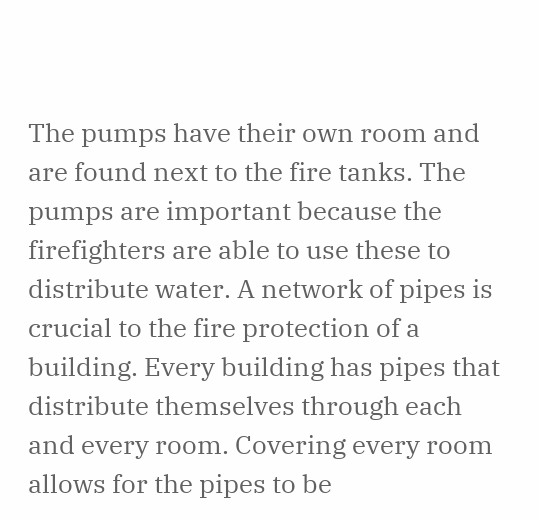The pumps have their own room and are found next to the fire tanks. The pumps are important because the firefighters are able to use these to distribute water. A network of pipes is crucial to the fire protection of a building. Every building has pipes that distribute themselves through each and every room. Covering every room allows for the pipes to be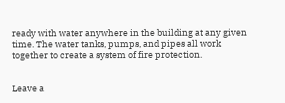ready with water anywhere in the building at any given time. The water tanks, pumps, and pipes all work together to create a system of fire protection.


Leave a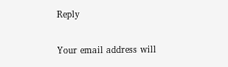Reply

Your email address will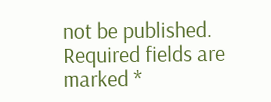not be published. Required fields are marked *